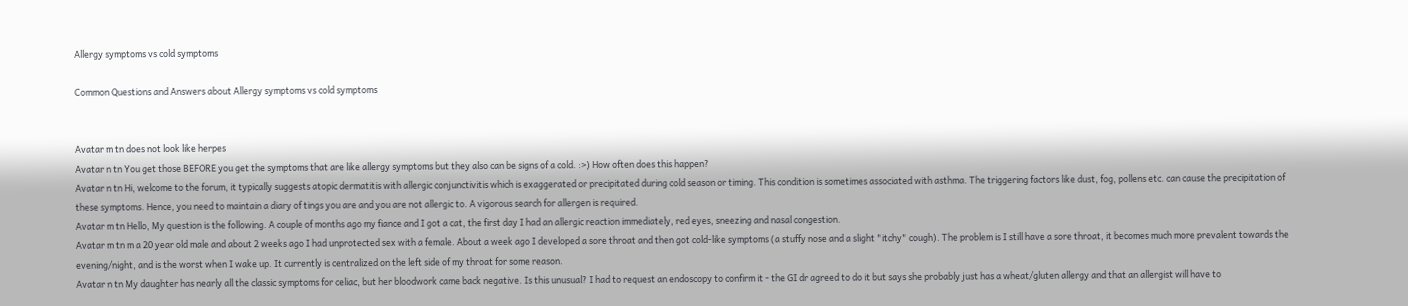Allergy symptoms vs cold symptoms

Common Questions and Answers about Allergy symptoms vs cold symptoms


Avatar m tn does not look like herpes
Avatar n tn You get those BEFORE you get the symptoms that are like allergy symptoms but they also can be signs of a cold. :>) How often does this happen?
Avatar n tn Hi, welcome to the forum, it typically suggests atopic dermatitis with allergic conjunctivitis which is exaggerated or precipitated during cold season or timing. This condition is sometimes associated with asthma. The triggering factors like dust, fog, pollens etc. can cause the precipitation of these symptoms. Hence, you need to maintain a diary of tings you are and you are not allergic to. A vigorous search for allergen is required.
Avatar m tn Hello, My question is the following. A couple of months ago my fiance and I got a cat, the first day I had an allergic reaction immediately, red eyes, sneezing and nasal congestion.
Avatar m tn m a 20 year old male and about 2 weeks ago I had unprotected sex with a female. About a week ago I developed a sore throat and then got cold-like symptoms (a stuffy nose and a slight "itchy" cough). The problem is I still have a sore throat, it becomes much more prevalent towards the evening/night, and is the worst when I wake up. It currently is centralized on the left side of my throat for some reason.
Avatar n tn My daughter has nearly all the classic symptoms for celiac, but her bloodwork came back negative. Is this unusual? I had to request an endoscopy to confirm it - the GI dr agreed to do it but says she probably just has a wheat/gluten allergy and that an allergist will have to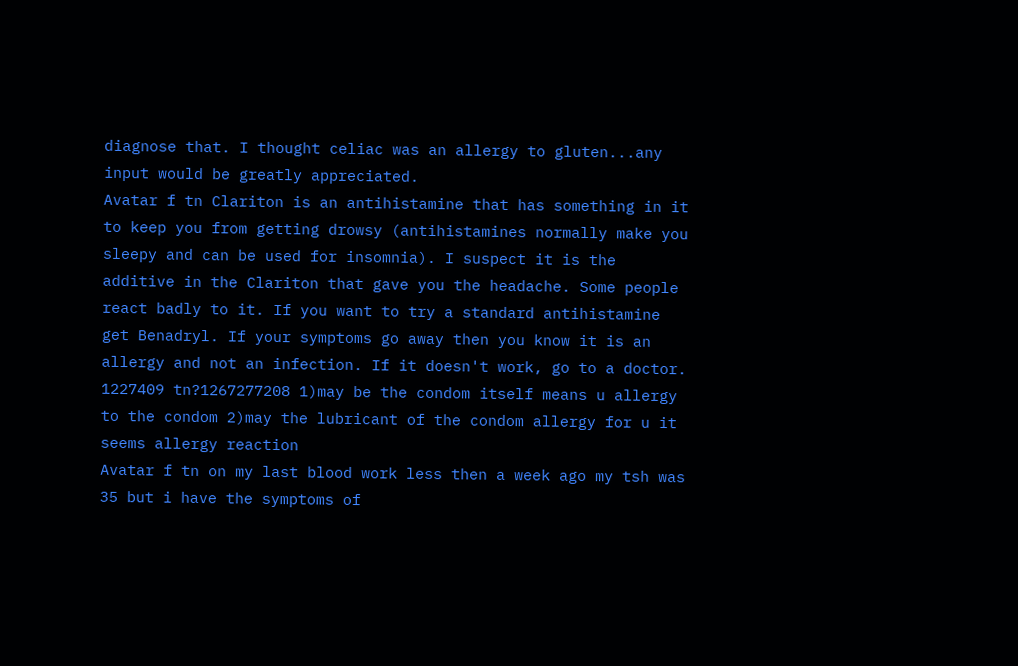diagnose that. I thought celiac was an allergy to gluten...any input would be greatly appreciated.
Avatar f tn Clariton is an antihistamine that has something in it to keep you from getting drowsy (antihistamines normally make you sleepy and can be used for insomnia). I suspect it is the additive in the Clariton that gave you the headache. Some people react badly to it. If you want to try a standard antihistamine get Benadryl. If your symptoms go away then you know it is an allergy and not an infection. If it doesn't work, go to a doctor.
1227409 tn?1267277208 1)may be the condom itself means u allergy to the condom 2)may the lubricant of the condom allergy for u it seems allergy reaction
Avatar f tn on my last blood work less then a week ago my tsh was 35 but i have the symptoms of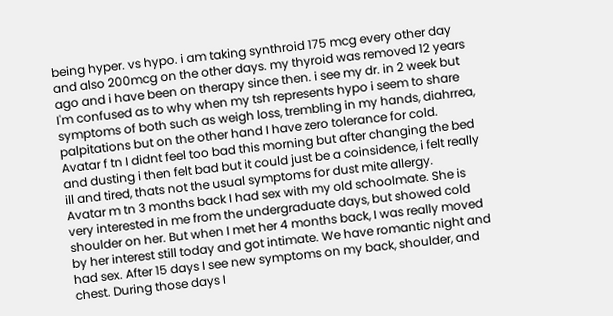being hyper. vs hypo. i am taking synthroid 175 mcg every other day and also 200mcg on the other days. my thyroid was removed 12 years ago and i have been on therapy since then. i see my dr. in 2 week but I'm confused as to why when my tsh represents hypo i seem to share symptoms of both such as weigh loss, trembling in my hands, diahrrea, palpitations but on the other hand I have zero tolerance for cold.
Avatar f tn I didnt feel too bad this morning but after changing the bed and dusting i then felt bad but it could just be a coinsidence, i felt really ill and tired, thats not the usual symptoms for dust mite allergy.
Avatar m tn 3 months back I had sex with my old schoolmate. She is very interested in me from the undergraduate days, but showed cold shoulder on her. But when I met her 4 months back, I was really moved by her interest still today and got intimate. We have romantic night and had sex. After 15 days I see new symptoms on my back, shoulder, and chest. During those days I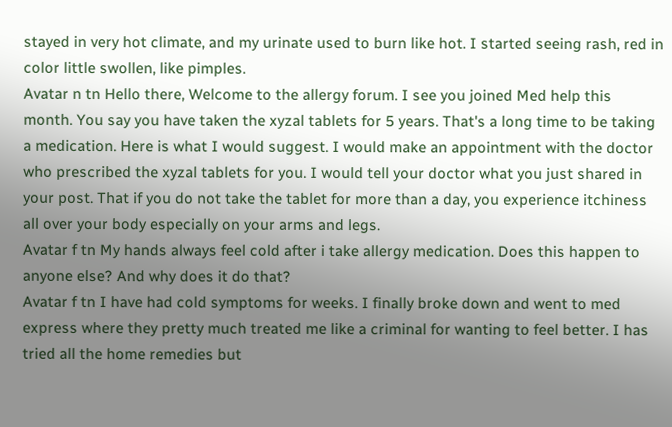stayed in very hot climate, and my urinate used to burn like hot. I started seeing rash, red in color little swollen, like pimples.
Avatar n tn Hello there, Welcome to the allergy forum. I see you joined Med help this month. You say you have taken the xyzal tablets for 5 years. That's a long time to be taking a medication. Here is what I would suggest. I would make an appointment with the doctor who prescribed the xyzal tablets for you. I would tell your doctor what you just shared in your post. That if you do not take the tablet for more than a day, you experience itchiness all over your body especially on your arms and legs.
Avatar f tn My hands always feel cold after i take allergy medication. Does this happen to anyone else? And why does it do that?
Avatar f tn I have had cold symptoms for weeks. I finally broke down and went to med express where they pretty much treated me like a criminal for wanting to feel better. I has tried all the home remedies but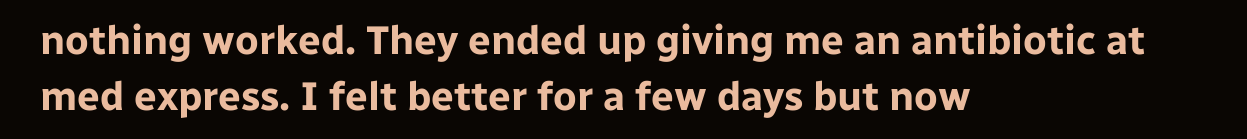nothing worked. They ended up giving me an antibiotic at med express. I felt better for a few days but now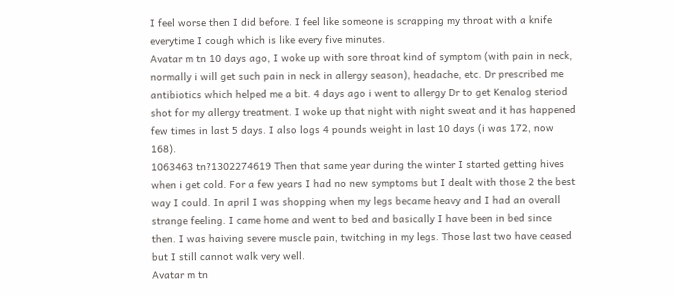I feel worse then I did before. I feel like someone is scrapping my throat with a knife everytime I cough which is like every five minutes.
Avatar m tn 10 days ago, I woke up with sore throat kind of symptom (with pain in neck, normally i will get such pain in neck in allergy season), headache, etc. Dr prescribed me antibiotics which helped me a bit. 4 days ago i went to allergy Dr to get Kenalog steriod shot for my allergy treatment. I woke up that night with night sweat and it has happened few times in last 5 days. I also logs 4 pounds weight in last 10 days (i was 172, now 168).
1063463 tn?1302274619 Then that same year during the winter I started getting hives when i get cold. For a few years I had no new symptoms but I dealt with those 2 the best way I could. In april I was shopping when my legs became heavy and I had an overall strange feeling. I came home and went to bed and basically I have been in bed since then. I was haiving severe muscle pain, twitching in my legs. Those last two have ceased but I still cannot walk very well.
Avatar m tn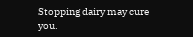Stopping dairy may cure you.